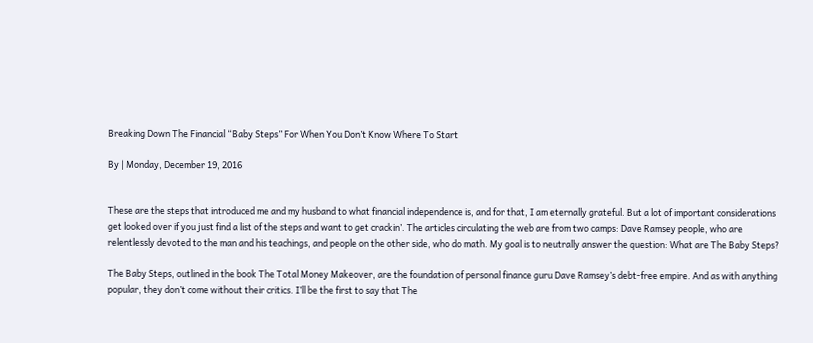Breaking Down The Financial “Baby Steps” For When You Don’t Know Where To Start

By | Monday, December 19, 2016


These are the steps that introduced me and my husband to what financial independence is, and for that, I am eternally grateful. But a lot of important considerations get looked over if you just find a list of the steps and want to get crackin’. The articles circulating the web are from two camps: Dave Ramsey people, who are relentlessly devoted to the man and his teachings, and people on the other side, who do math. My goal is to neutrally answer the question: What are The Baby Steps?

The Baby Steps, outlined in the book The Total Money Makeover, are the foundation of personal finance guru Dave Ramsey’s debt-free empire. And as with anything popular, they don’t come without their critics. I’ll be the first to say that The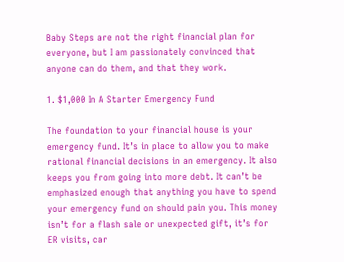Baby Steps are not the right financial plan for everyone, but I am passionately convinced that anyone can do them, and that they work.

1. $1,000 In A Starter Emergency Fund

The foundation to your financial house is your emergency fund. It’s in place to allow you to make rational financial decisions in an emergency. It also keeps you from going into more debt. It can’t be emphasized enough that anything you have to spend your emergency fund on should pain you. This money isn’t for a flash sale or unexpected gift, it’s for ER visits, car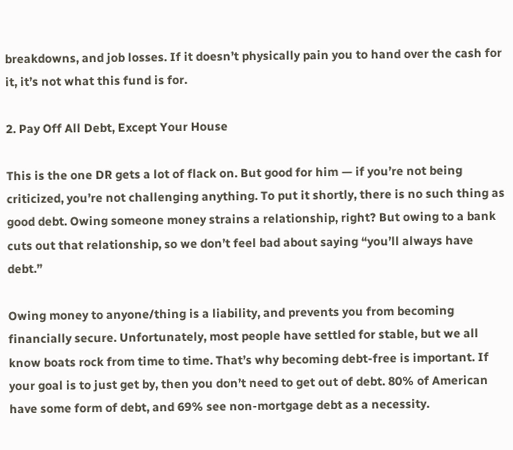breakdowns, and job losses. If it doesn’t physically pain you to hand over the cash for it, it’s not what this fund is for.

2. Pay Off All Debt, Except Your House

This is the one DR gets a lot of flack on. But good for him — if you’re not being criticized, you’re not challenging anything. To put it shortly, there is no such thing as good debt. Owing someone money strains a relationship, right? But owing to a bank cuts out that relationship, so we don’t feel bad about saying “you’ll always have debt.”

Owing money to anyone/thing is a liability, and prevents you from becoming financially secure. Unfortunately, most people have settled for stable, but we all know boats rock from time to time. That’s why becoming debt-free is important. If your goal is to just get by, then you don’t need to get out of debt. 80% of American have some form of debt, and 69% see non-mortgage debt as a necessity.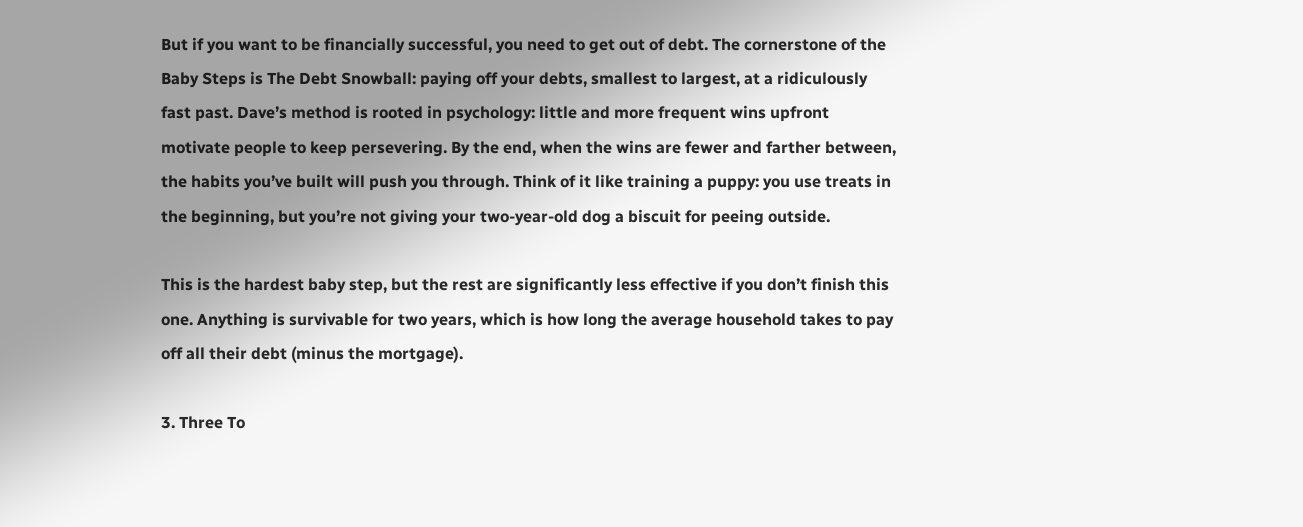But if you want to be financially successful, you need to get out of debt. The cornerstone of the Baby Steps is The Debt Snowball: paying off your debts, smallest to largest, at a ridiculously fast past. Dave’s method is rooted in psychology: little and more frequent wins upfront motivate people to keep persevering. By the end, when the wins are fewer and farther between, the habits you’ve built will push you through. Think of it like training a puppy: you use treats in the beginning, but you’re not giving your two-year-old dog a biscuit for peeing outside.

This is the hardest baby step, but the rest are significantly less effective if you don’t finish this one. Anything is survivable for two years, which is how long the average household takes to pay off all their debt (minus the mortgage).

3. Three To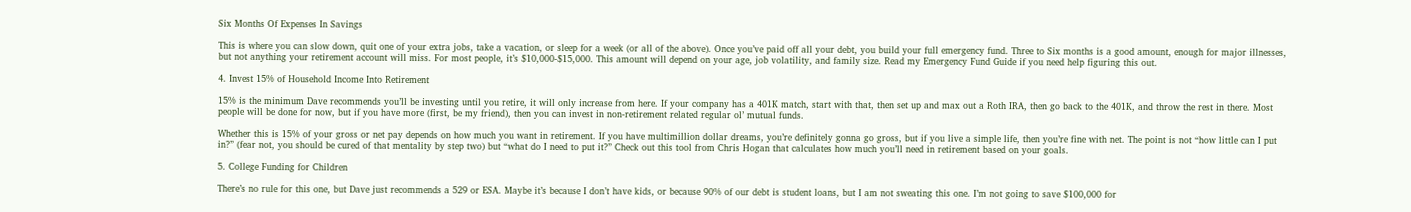Six Months Of Expenses In Savings

This is where you can slow down, quit one of your extra jobs, take a vacation, or sleep for a week (or all of the above). Once you’ve paid off all your debt, you build your full emergency fund. Three to Six months is a good amount, enough for major illnesses, but not anything your retirement account will miss. For most people, it’s $10,000-$15,000. This amount will depend on your age, job volatility, and family size. Read my Emergency Fund Guide if you need help figuring this out.

4. Invest 15% of Household Income Into Retirement

15% is the minimum Dave recommends you’ll be investing until you retire, it will only increase from here. If your company has a 401K match, start with that, then set up and max out a Roth IRA, then go back to the 401K, and throw the rest in there. Most people will be done for now, but if you have more (first, be my friend), then you can invest in non-retirement related regular ol’ mutual funds.

Whether this is 15% of your gross or net pay depends on how much you want in retirement. If you have multimillion dollar dreams, you’re definitely gonna go gross, but if you live a simple life, then you’re fine with net. The point is not “how little can I put in?” (fear not, you should be cured of that mentality by step two) but “what do I need to put it?” Check out this tool from Chris Hogan that calculates how much you’ll need in retirement based on your goals.

5. College Funding for Children

There’s no rule for this one, but Dave just recommends a 529 or ESA. Maybe it’s because I don’t have kids, or because 90% of our debt is student loans, but I am not sweating this one. I’m not going to save $100,000 for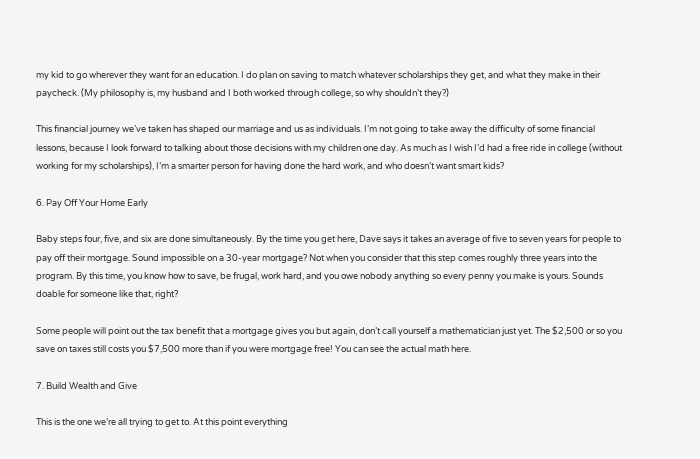my kid to go wherever they want for an education. I do plan on saving to match whatever scholarships they get, and what they make in their paycheck. (My philosophy is, my husband and I both worked through college, so why shouldn’t they?)

This financial journey we’ve taken has shaped our marriage and us as individuals. I’m not going to take away the difficulty of some financial lessons, because I look forward to talking about those decisions with my children one day. As much as I wish I’d had a free ride in college (without working for my scholarships), I’m a smarter person for having done the hard work, and who doesn’t want smart kids?

6. Pay Off Your Home Early

Baby steps four, five, and six are done simultaneously. By the time you get here, Dave says it takes an average of five to seven years for people to pay off their mortgage. Sound impossible on a 30-year mortgage? Not when you consider that this step comes roughly three years into the program. By this time, you know how to save, be frugal, work hard, and you owe nobody anything so every penny you make is yours. Sounds doable for someone like that, right?

Some people will point out the tax benefit that a mortgage gives you but again, don’t call yourself a mathematician just yet. The $2,500 or so you save on taxes still costs you $7,500 more than if you were mortgage free! You can see the actual math here.

7. Build Wealth and Give

This is the one we’re all trying to get to. At this point everything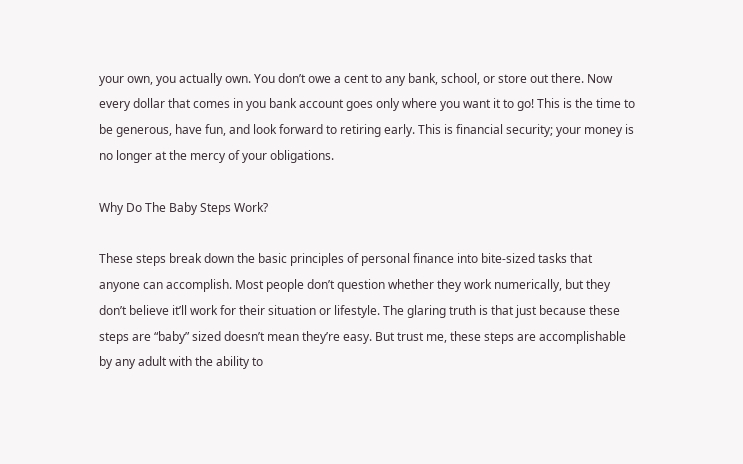your own, you actually own. You don’t owe a cent to any bank, school, or store out there. Now every dollar that comes in you bank account goes only where you want it to go! This is the time to be generous, have fun, and look forward to retiring early. This is financial security; your money is no longer at the mercy of your obligations.

Why Do The Baby Steps Work?

These steps break down the basic principles of personal finance into bite-sized tasks that anyone can accomplish. Most people don’t question whether they work numerically, but they don’t believe it’ll work for their situation or lifestyle. The glaring truth is that just because these steps are “baby” sized doesn’t mean they’re easy. But trust me, these steps are accomplishable by any adult with the ability to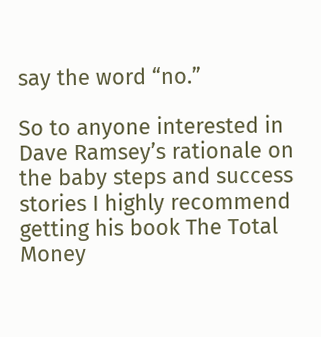say the word “no.”

So to anyone interested in Dave Ramsey’s rationale on the baby steps and success stories I highly recommend getting his book The Total Money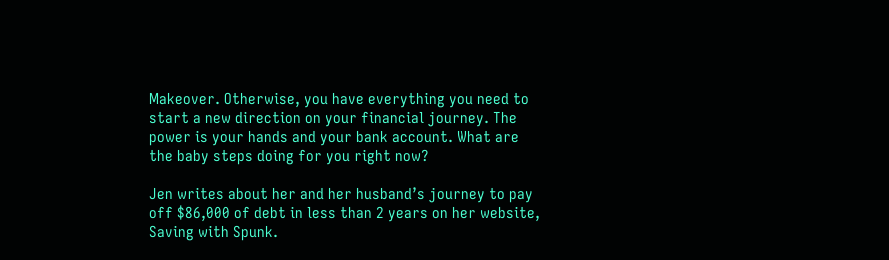Makeover. Otherwise, you have everything you need to start a new direction on your financial journey. The power is your hands and your bank account. What are the baby steps doing for you right now?

Jen writes about her and her husband’s journey to pay off $86,000 of debt in less than 2 years on her website, Saving with Spunk.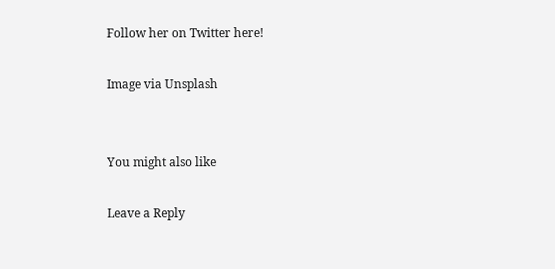Follow her on Twitter here!

Image via Unsplash


You might also like

Leave a Reply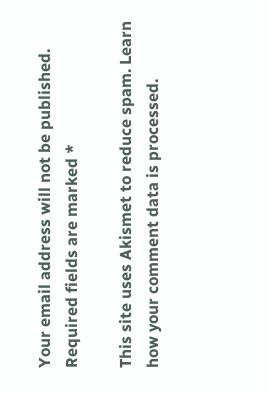Your email address will not be published. Required fields are marked *

This site uses Akismet to reduce spam. Learn how your comment data is processed.